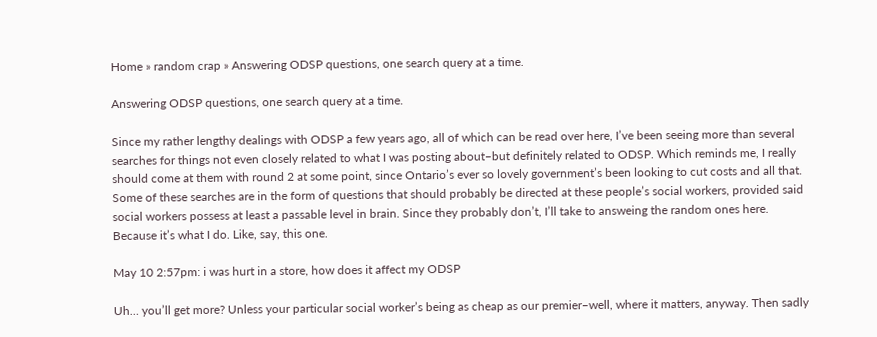Home » random crap » Answering ODSP questions, one search query at a time.

Answering ODSP questions, one search query at a time.

Since my rather lengthy dealings with ODSP a few years ago, all of which can be read over here, I’ve been seeing more than several searches for things not even closely related to what I was posting about–but definitely related to ODSP. Which reminds me, I really should come at them with round 2 at some point, since Ontario’s ever so lovely government’s been looking to cut costs and all that. Some of these searches are in the form of questions that should probably be directed at these people’s social workers, provided said social workers possess at least a passable level in brain. Since they probably don’t, I’ll take to answeing the random ones here. Because it’s what I do. Like, say, this one.

May 10 2:57pm: i was hurt in a store, how does it affect my ODSP

Uh… you’ll get more? Unless your particular social worker’s being as cheap as our premier–well, where it matters, anyway. Then sadly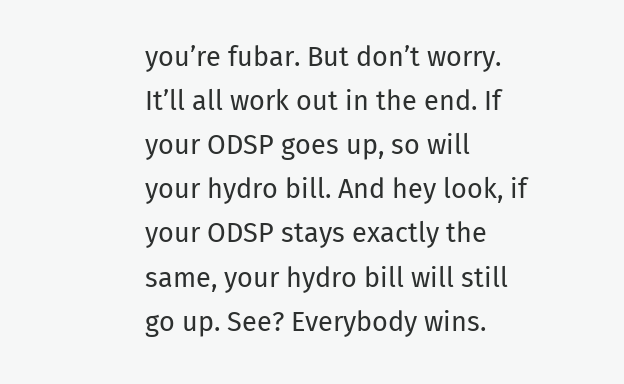you’re fubar. But don’t worry. It’ll all work out in the end. If your ODSP goes up, so will your hydro bill. And hey look, if your ODSP stays exactly the same, your hydro bill will still go up. See? Everybody wins.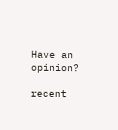Have an opinion?

recent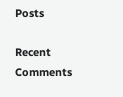Posts

Recent Comments